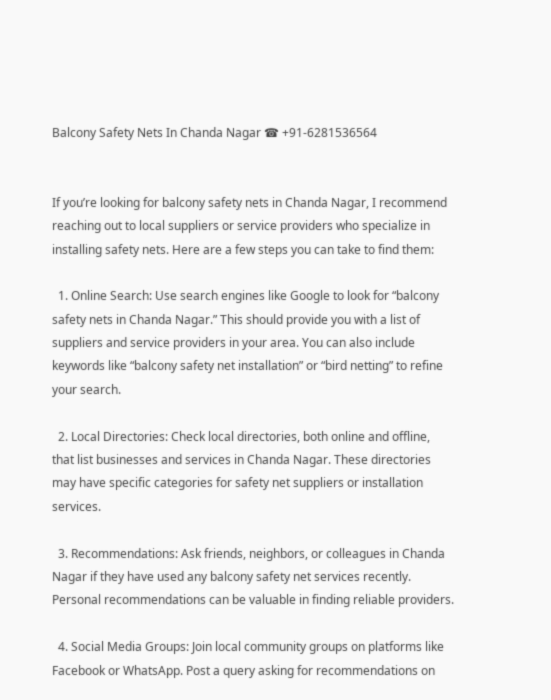Balcony Safety Nets In Chanda Nagar ☎ +91-6281536564


If you’re looking for balcony safety nets in Chanda Nagar, I recommend reaching out to local suppliers or service providers who specialize in installing safety nets. Here are a few steps you can take to find them:

  1. Online Search: Use search engines like Google to look for “balcony safety nets in Chanda Nagar.” This should provide you with a list of suppliers and service providers in your area. You can also include keywords like “balcony safety net installation” or “bird netting” to refine your search.

  2. Local Directories: Check local directories, both online and offline, that list businesses and services in Chanda Nagar. These directories may have specific categories for safety net suppliers or installation services.

  3. Recommendations: Ask friends, neighbors, or colleagues in Chanda Nagar if they have used any balcony safety net services recently. Personal recommendations can be valuable in finding reliable providers.

  4. Social Media Groups: Join local community groups on platforms like Facebook or WhatsApp. Post a query asking for recommendations on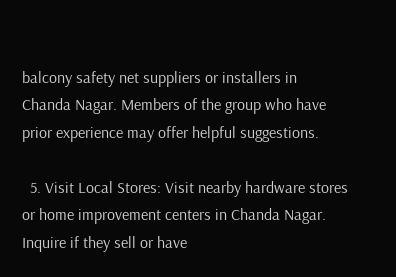balcony safety net suppliers or installers in Chanda Nagar. Members of the group who have prior experience may offer helpful suggestions.

  5. Visit Local Stores: Visit nearby hardware stores or home improvement centers in Chanda Nagar. Inquire if they sell or have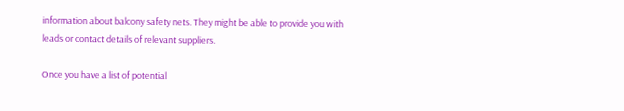information about balcony safety nets. They might be able to provide you with leads or contact details of relevant suppliers.

Once you have a list of potential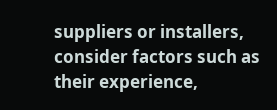suppliers or installers, consider factors such as their experience,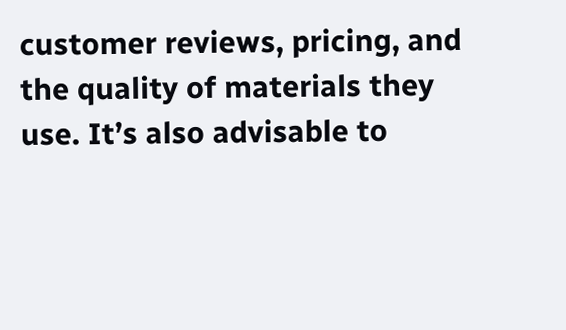customer reviews, pricing, and the quality of materials they use. It’s also advisable to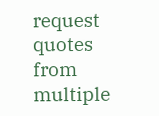request quotes from multiple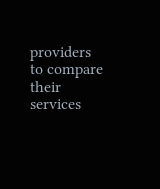providers to compare their services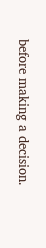before making a decision.